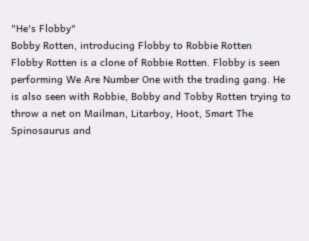"He's Flobby"
Bobby Rotten, introducing Flobby to Robbie Rotten
Flobby Rotten is a clone of Robbie Rotten. Flobby is seen performing We Are Number One with the trading gang. He is also seen with Robbie, Bobby and Tobby Rotten trying to throw a net on Mailman, Litarboy, Hoot, Smart The Spinosaurus and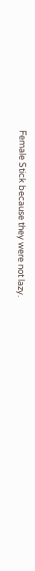Female Stick because they were not lazy.